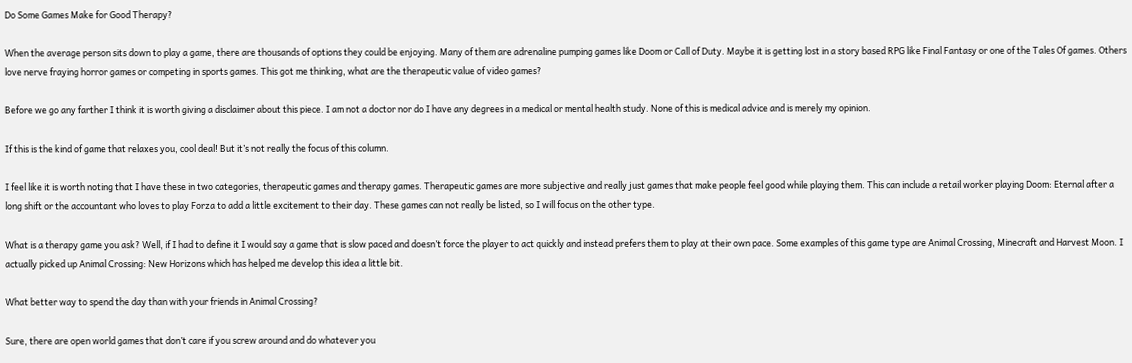Do Some Games Make for Good Therapy?

When the average person sits down to play a game, there are thousands of options they could be enjoying. Many of them are adrenaline pumping games like Doom or Call of Duty. Maybe it is getting lost in a story based RPG like Final Fantasy or one of the Tales Of games. Others love nerve fraying horror games or competing in sports games. This got me thinking, what are the therapeutic value of video games?

Before we go any farther I think it is worth giving a disclaimer about this piece. I am not a doctor nor do I have any degrees in a medical or mental health study. None of this is medical advice and is merely my opinion.

If this is the kind of game that relaxes you, cool deal! But it’s not really the focus of this column.

I feel like it is worth noting that I have these in two categories, therapeutic games and therapy games. Therapeutic games are more subjective and really just games that make people feel good while playing them. This can include a retail worker playing Doom: Eternal after a long shift or the accountant who loves to play Forza to add a little excitement to their day. These games can not really be listed, so I will focus on the other type.

What is a therapy game you ask? Well, if I had to define it I would say a game that is slow paced and doesn’t force the player to act quickly and instead prefers them to play at their own pace. Some examples of this game type are Animal Crossing, Minecraft and Harvest Moon. I actually picked up Animal Crossing: New Horizons which has helped me develop this idea a little bit.

What better way to spend the day than with your friends in Animal Crossing?

Sure, there are open world games that don’t care if you screw around and do whatever you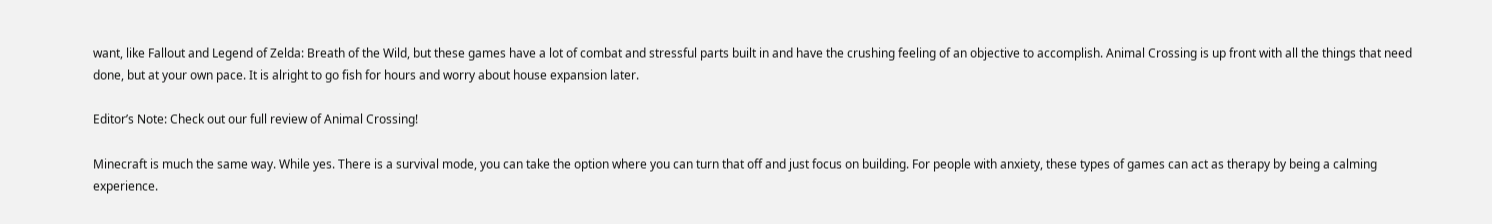want, like Fallout and Legend of Zelda: Breath of the Wild, but these games have a lot of combat and stressful parts built in and have the crushing feeling of an objective to accomplish. Animal Crossing is up front with all the things that need done, but at your own pace. It is alright to go fish for hours and worry about house expansion later.

Editor’s Note: Check out our full review of Animal Crossing!

Minecraft is much the same way. While yes. There is a survival mode, you can take the option where you can turn that off and just focus on building. For people with anxiety, these types of games can act as therapy by being a calming experience.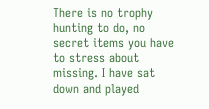There is no trophy hunting to do, no secret items you have to stress about missing. I have sat down and played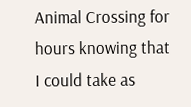Animal Crossing for hours knowing that I could take as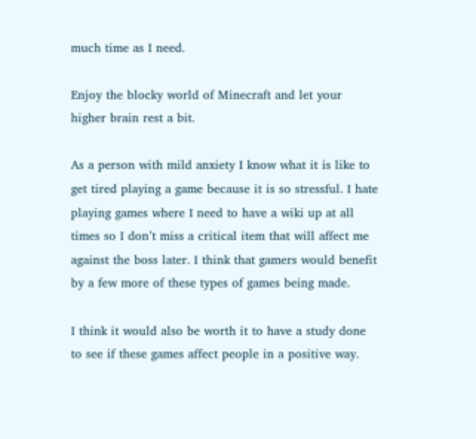much time as I need.

Enjoy the blocky world of Minecraft and let your higher brain rest a bit.

As a person with mild anxiety I know what it is like to get tired playing a game because it is so stressful. I hate playing games where I need to have a wiki up at all times so I don’t miss a critical item that will affect me against the boss later. I think that gamers would benefit by a few more of these types of games being made.

I think it would also be worth it to have a study done to see if these games affect people in a positive way.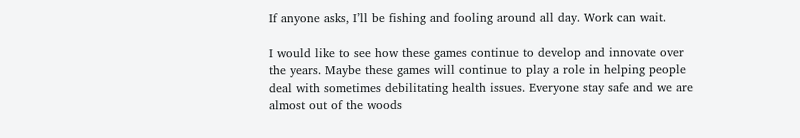If anyone asks, I’ll be fishing and fooling around all day. Work can wait.

I would like to see how these games continue to develop and innovate over the years. Maybe these games will continue to play a role in helping people deal with sometimes debilitating health issues. Everyone stay safe and we are almost out of the woods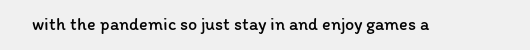with the pandemic so just stay in and enjoy games a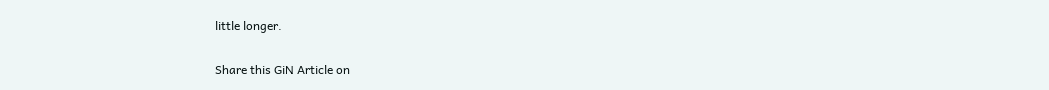little longer.

Share this GiN Article on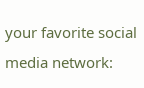your favorite social media network: